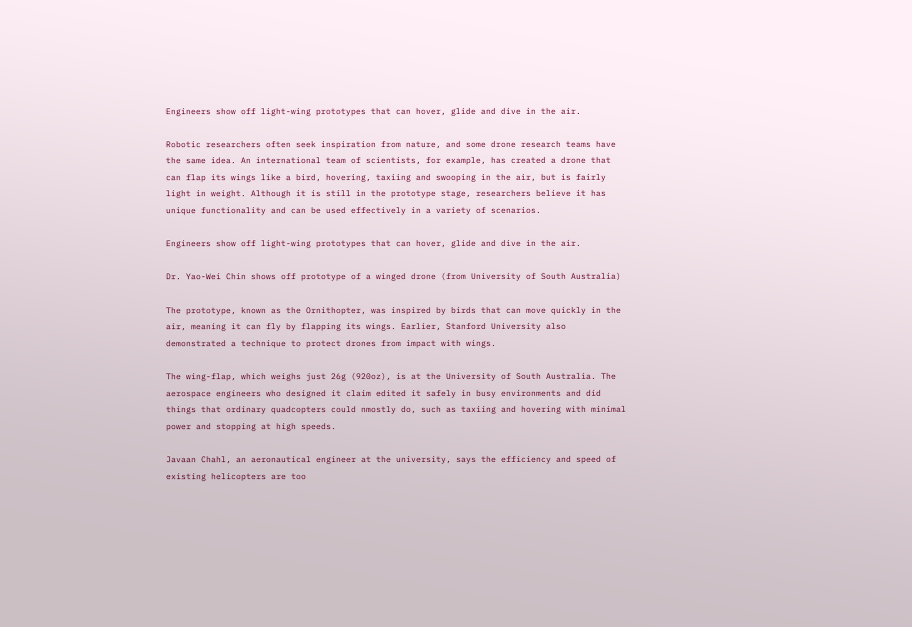Engineers show off light-wing prototypes that can hover, glide and dive in the air.

Robotic researchers often seek inspiration from nature, and some drone research teams have the same idea. An international team of scientists, for example, has created a drone that can flap its wings like a bird, hovering, taxiing and swooping in the air, but is fairly light in weight. Although it is still in the prototype stage, researchers believe it has unique functionality and can be used effectively in a variety of scenarios.

Engineers show off light-wing prototypes that can hover, glide and dive in the air.

Dr. Yao-Wei Chin shows off prototype of a winged drone (from University of South Australia)

The prototype, known as the Ornithopter, was inspired by birds that can move quickly in the air, meaning it can fly by flapping its wings. Earlier, Stanford University also demonstrated a technique to protect drones from impact with wings.

The wing-flap, which weighs just 26g (920oz), is at the University of South Australia. The aerospace engineers who designed it claim edited it safely in busy environments and did things that ordinary quadcopters could nmostly do, such as taxiing and hovering with minimal power and stopping at high speeds.

Javaan Chahl, an aeronautical engineer at the university, says the efficiency and speed of existing helicopters are too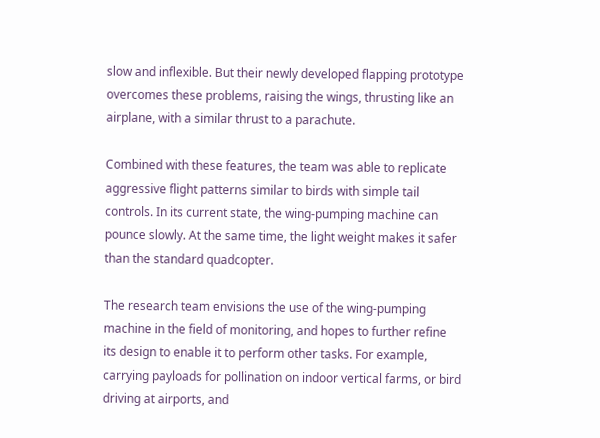slow and inflexible. But their newly developed flapping prototype overcomes these problems, raising the wings, thrusting like an airplane, with a similar thrust to a parachute.

Combined with these features, the team was able to replicate aggressive flight patterns similar to birds with simple tail controls. In its current state, the wing-pumping machine can pounce slowly. At the same time, the light weight makes it safer than the standard quadcopter.

The research team envisions the use of the wing-pumping machine in the field of monitoring, and hopes to further refine its design to enable it to perform other tasks. For example, carrying payloads for pollination on indoor vertical farms, or bird driving at airports, and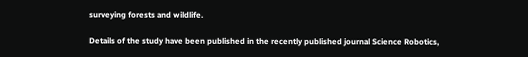surveying forests and wildlife.

Details of the study have been published in the recently published journal Science Robotics,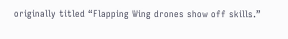originally titled “Flapping Wing drones show off skills.”